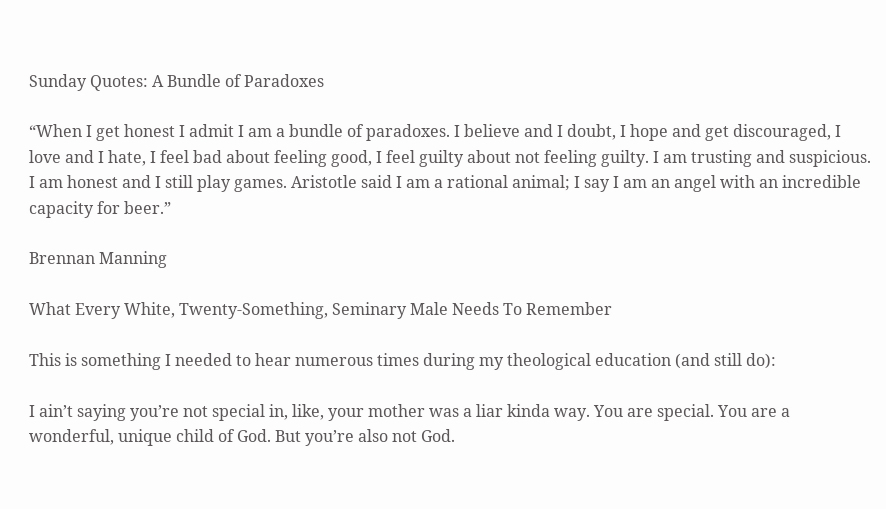Sunday Quotes: A Bundle of Paradoxes

“When I get honest I admit I am a bundle of paradoxes. I believe and I doubt, I hope and get discouraged, I love and I hate, I feel bad about feeling good, I feel guilty about not feeling guilty. I am trusting and suspicious. I am honest and I still play games. Aristotle said I am a rational animal; I say I am an angel with an incredible capacity for beer.”

Brennan Manning

What Every White, Twenty-Something, Seminary Male Needs To Remember

This is something I needed to hear numerous times during my theological education (and still do):

I ain’t saying you’re not special in, like, your mother was a liar kinda way. You are special. You are a wonderful, unique child of God. But you’re also not God.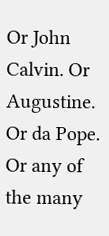Or John Calvin. Or Augustine. Or da Pope. Or any of the many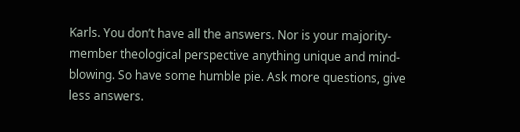Karls. You don’t have all the answers. Nor is your majority-member theological perspective anything unique and mind-blowing. So have some humble pie. Ask more questions, give less answers.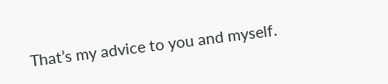That’s my advice to you and myself.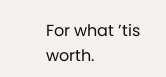For what ’tis worth.